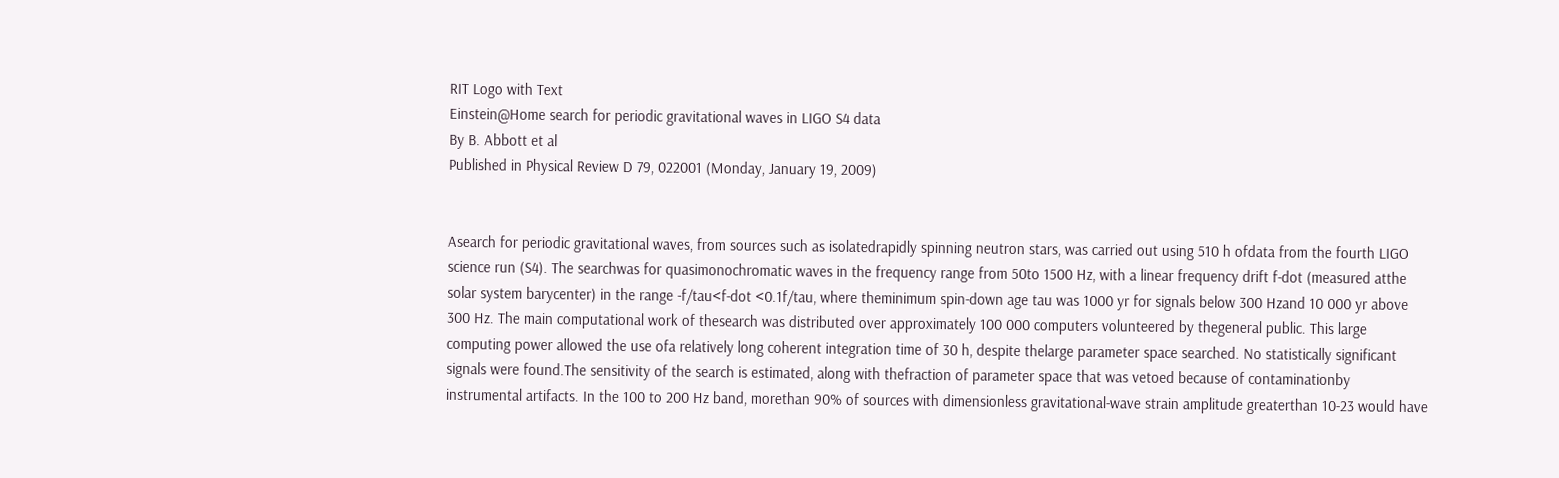RIT Logo with Text
Einstein@Home search for periodic gravitational waves in LIGO S4 data
By B. Abbott et al
Published in Physical Review D 79, 022001 (Monday, January 19, 2009)


Asearch for periodic gravitational waves, from sources such as isolatedrapidly spinning neutron stars, was carried out using 510 h ofdata from the fourth LIGO science run (S4). The searchwas for quasimonochromatic waves in the frequency range from 50to 1500 Hz, with a linear frequency drift f-dot (measured atthe solar system barycenter) in the range -f/tau<f-dot <0.1f/tau, where theminimum spin-down age tau was 1000 yr for signals below 300 Hzand 10 000 yr above 300 Hz. The main computational work of thesearch was distributed over approximately 100 000 computers volunteered by thegeneral public. This large computing power allowed the use ofa relatively long coherent integration time of 30 h, despite thelarge parameter space searched. No statistically significant signals were found.The sensitivity of the search is estimated, along with thefraction of parameter space that was vetoed because of contaminationby instrumental artifacts. In the 100 to 200 Hz band, morethan 90% of sources with dimensionless gravitational-wave strain amplitude greaterthan 10-23 would have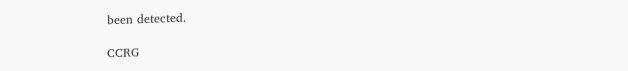been detected.

CCRG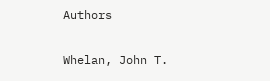Authors

Whelan, John T.